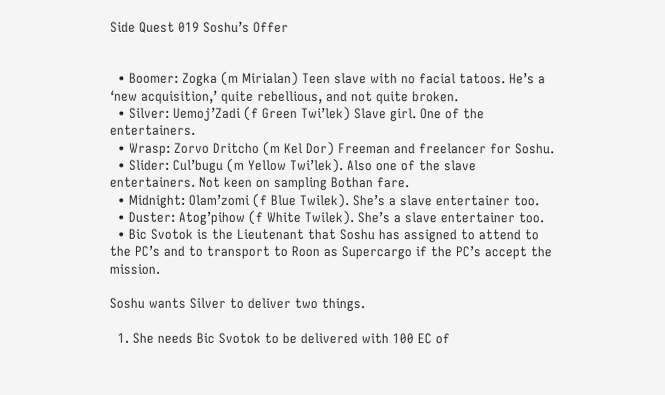Side Quest 019 Soshu’s Offer


  • Boomer: Zogka (m Mirialan) Teen slave with no facial tatoos. He’s a ‘new acquisition,’ quite rebellious, and not quite broken.
  • Silver: Uemoj’Zadi (f Green Twi’lek) Slave girl. One of the entertainers.
  • Wrasp: Zorvo Dritcho (m Kel Dor) Freeman and freelancer for Soshu.
  • Slider: Cul’bugu (m Yellow Twi’lek). Also one of the slave entertainers. Not keen on sampling Bothan fare.
  • Midnight: Olam’zomi (f Blue Twilek). She’s a slave entertainer too.
  • Duster: Atog’pihow (f White Twilek). She’s a slave entertainer too.
  • Bic Svotok is the Lieutenant that Soshu has assigned to attend to the PC’s and to transport to Roon as Supercargo if the PC’s accept the mission.

Soshu wants Silver to deliver two things.

  1. She needs Bic Svotok to be delivered with 100 EC of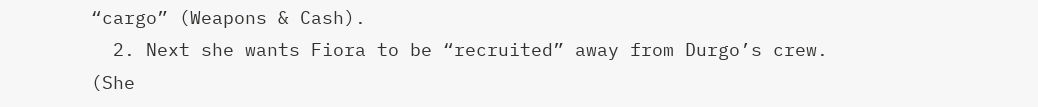“cargo” (Weapons & Cash).
  2. Next she wants Fiora to be “recruited” away from Durgo’s crew. (She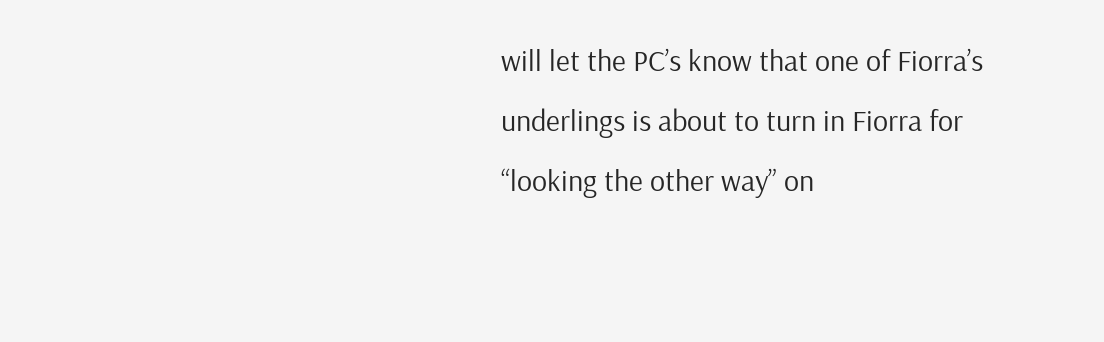will let the PC’s know that one of Fiorra’s underlings is about to turn in Fiorra for “looking the other way” on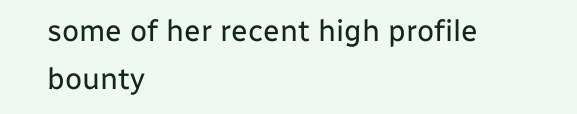some of her recent high profile bounty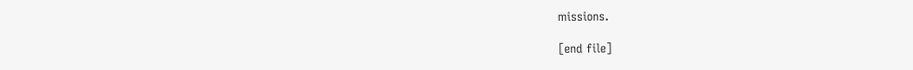missions.

[end file]